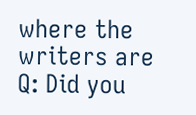where the writers are
Q: Did you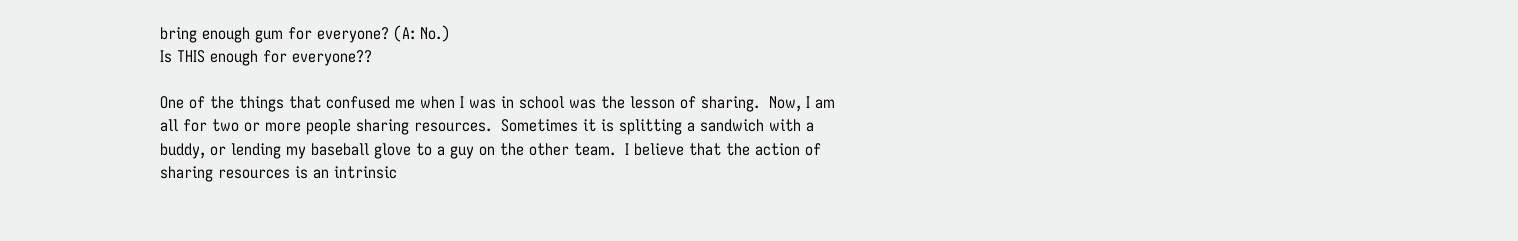bring enough gum for everyone? (A: No.)
Is THIS enough for everyone??

One of the things that confused me when I was in school was the lesson of sharing.  Now, I am all for two or more people sharing resources.  Sometimes it is splitting a sandwich with a buddy, or lending my baseball glove to a guy on the other team.  I believe that the action of sharing resources is an intrinsic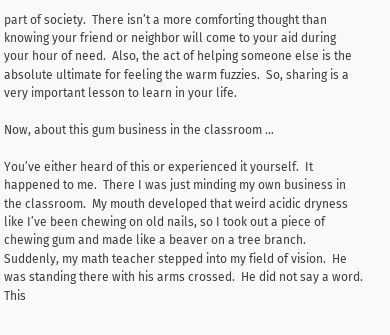part of society.  There isn’t a more comforting thought than knowing your friend or neighbor will come to your aid during your hour of need.  Also, the act of helping someone else is the absolute ultimate for feeling the warm fuzzies.  So, sharing is a very important lesson to learn in your life.

Now, about this gum business in the classroom …

You’ve either heard of this or experienced it yourself.  It happened to me.  There I was just minding my own business in the classroom.  My mouth developed that weird acidic dryness like I’ve been chewing on old nails, so I took out a piece of chewing gum and made like a beaver on a tree branch.  Suddenly, my math teacher stepped into my field of vision.  He was standing there with his arms crossed.  He did not say a word.  This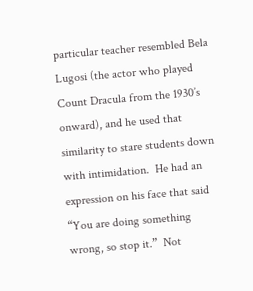particular teacher resembled Bela Lugosi (the actor who played Count Dracula from the 1930’s onward), and he used that similarity to stare students down with intimidation.  He had an expression on his face that said “You are doing something wrong, so stop it.”  Not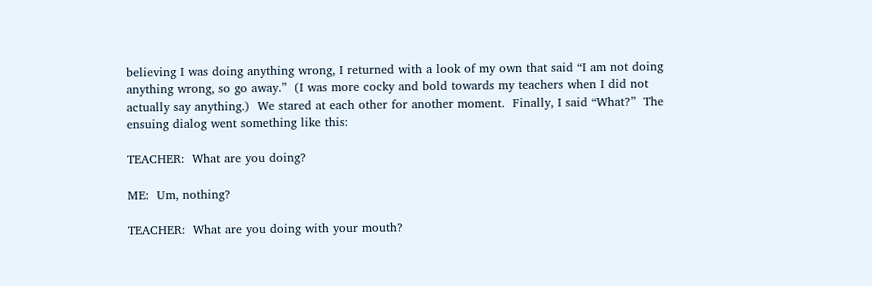believing I was doing anything wrong, I returned with a look of my own that said “I am not doing anything wrong, so go away.”  (I was more cocky and bold towards my teachers when I did not actually say anything.)  We stared at each other for another moment.  Finally, I said “What?”  The ensuing dialog went something like this:

TEACHER:  What are you doing?

ME:  Um, nothing?

TEACHER:  What are you doing with your mouth?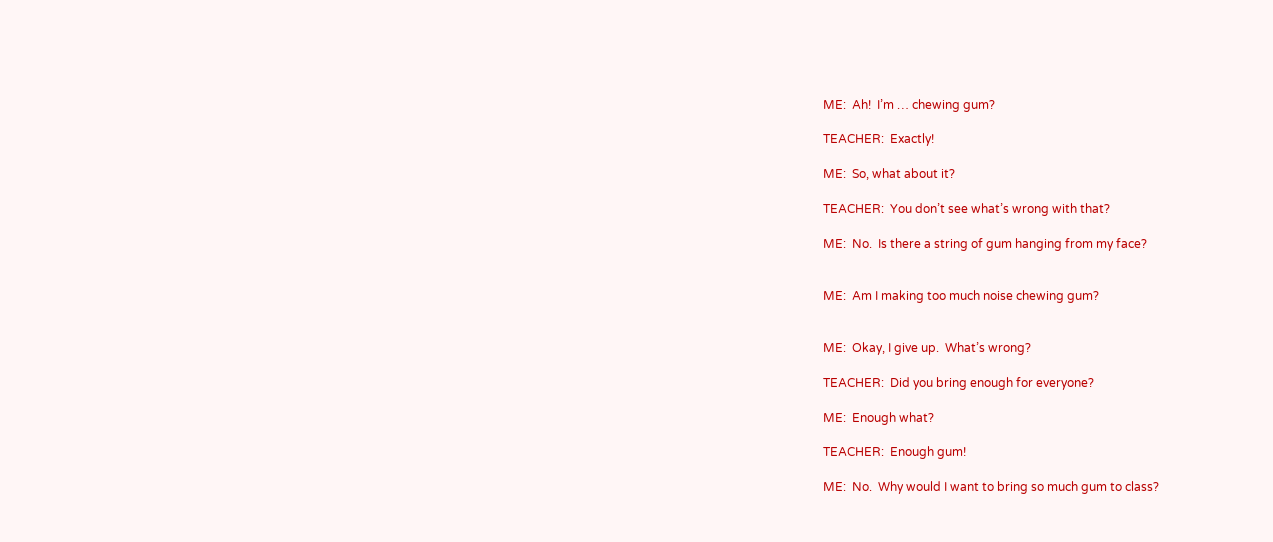ME:  Ah!  I’m … chewing gum?

TEACHER:  Exactly!

ME:  So, what about it?

TEACHER:  You don’t see what’s wrong with that?

ME:  No.  Is there a string of gum hanging from my face?


ME:  Am I making too much noise chewing gum?


ME:  Okay, I give up.  What’s wrong?

TEACHER:  Did you bring enough for everyone?

ME:  Enough what?

TEACHER:  Enough gum!

ME:  No.  Why would I want to bring so much gum to class?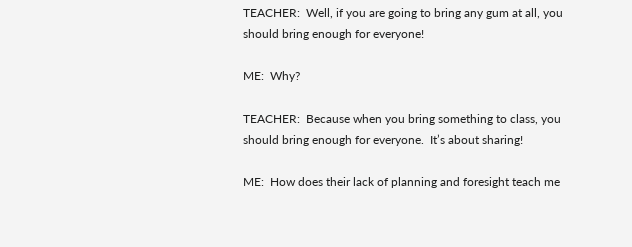TEACHER:  Well, if you are going to bring any gum at all, you should bring enough for everyone!

ME:  Why?

TEACHER:  Because when you bring something to class, you should bring enough for everyone.  It’s about sharing!

ME:  How does their lack of planning and foresight teach me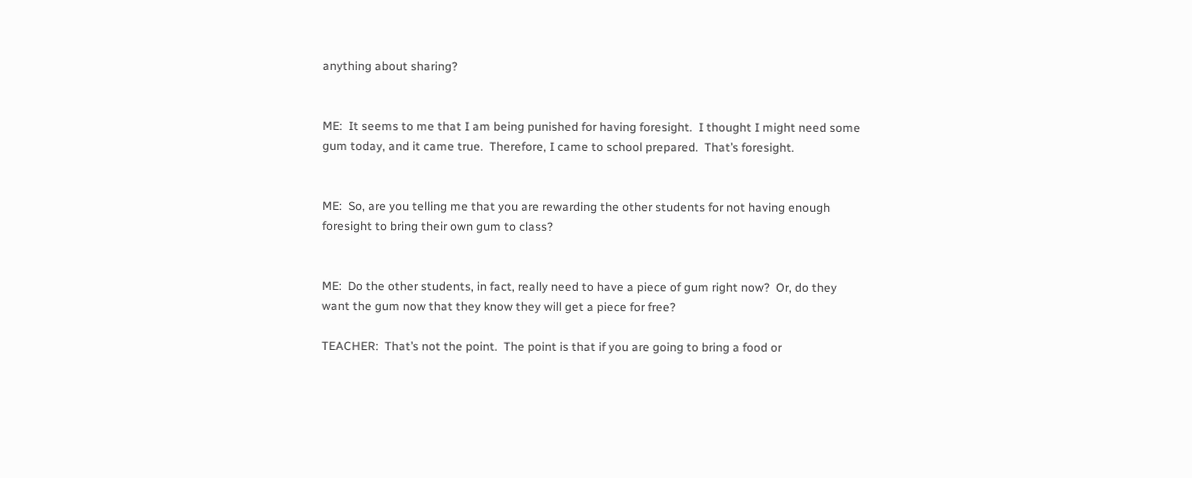anything about sharing?


ME:  It seems to me that I am being punished for having foresight.  I thought I might need some gum today, and it came true.  Therefore, I came to school prepared.  That’s foresight.


ME:  So, are you telling me that you are rewarding the other students for not having enough foresight to bring their own gum to class?


ME:  Do the other students, in fact, really need to have a piece of gum right now?  Or, do they want the gum now that they know they will get a piece for free?

TEACHER:  That’s not the point.  The point is that if you are going to bring a food or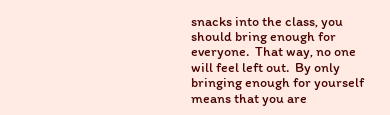snacks into the class, you should bring enough for everyone.  That way, no one will feel left out.  By only bringing enough for yourself means that you are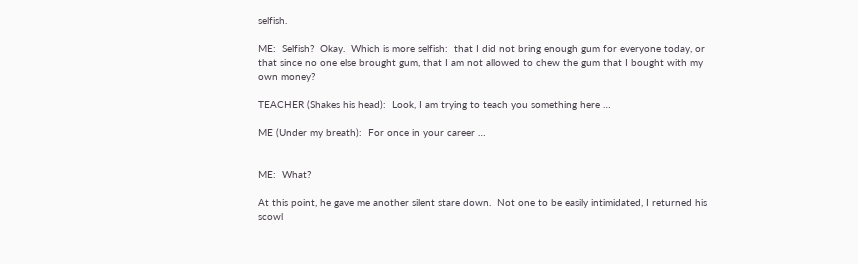selfish.

ME:  Selfish?  Okay.  Which is more selfish:  that I did not bring enough gum for everyone today, or that since no one else brought gum, that I am not allowed to chew the gum that I bought with my own money?

TEACHER (Shakes his head):  Look, I am trying to teach you something here …

ME (Under my breath):  For once in your career …


ME:  What?

At this point, he gave me another silent stare down.  Not one to be easily intimidated, I returned his scowl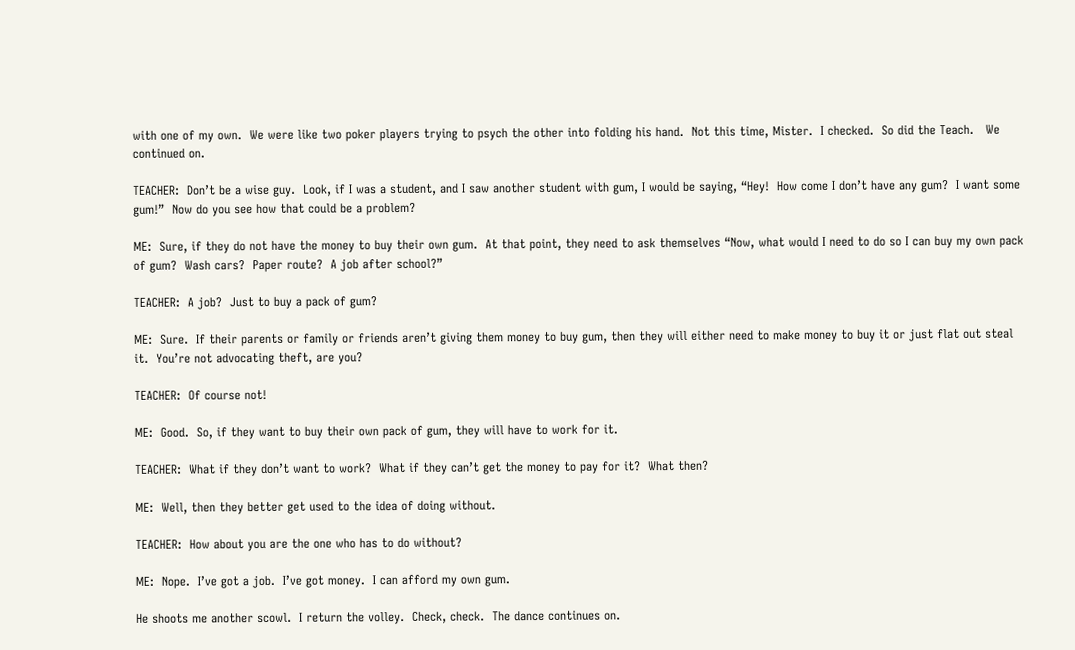with one of my own.  We were like two poker players trying to psych the other into folding his hand.  Not this time, Mister.  I checked.  So did the Teach.   We continued on.

TEACHER:  Don’t be a wise guy.  Look, if I was a student, and I saw another student with gum, I would be saying, “Hey!  How come I don’t have any gum?  I want some gum!”  Now do you see how that could be a problem?

ME:  Sure, if they do not have the money to buy their own gum.  At that point, they need to ask themselves “Now, what would I need to do so I can buy my own pack of gum?  Wash cars?  Paper route?  A job after school?”

TEACHER:  A job?  Just to buy a pack of gum?

ME:  Sure.  If their parents or family or friends aren’t giving them money to buy gum, then they will either need to make money to buy it or just flat out steal it.  You’re not advocating theft, are you?

TEACHER:  Of course not!

ME:  Good.  So, if they want to buy their own pack of gum, they will have to work for it.

TEACHER:  What if they don’t want to work?  What if they can’t get the money to pay for it?  What then?

ME:  Well, then they better get used to the idea of doing without.

TEACHER:  How about you are the one who has to do without?

ME:  Nope.  I’ve got a job.  I’ve got money.  I can afford my own gum.

He shoots me another scowl.  I return the volley.  Check, check.  The dance continues on.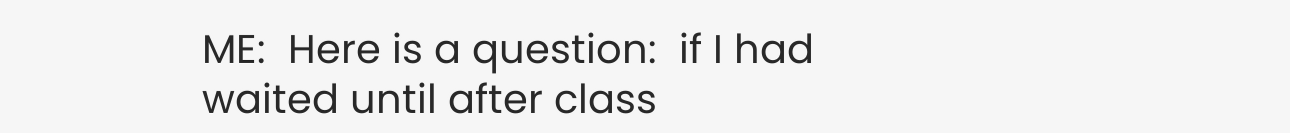ME:  Here is a question:  if I had waited until after class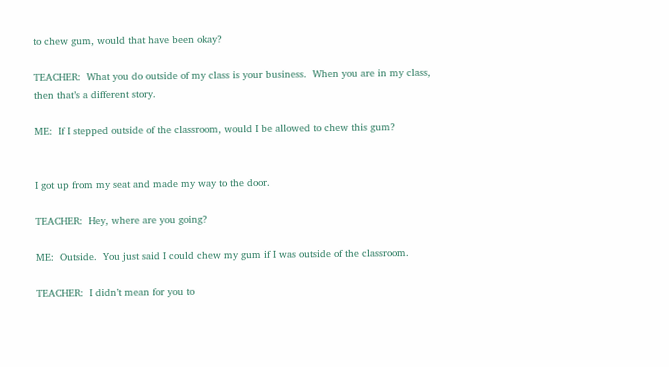to chew gum, would that have been okay?

TEACHER:  What you do outside of my class is your business.  When you are in my class, then that’s a different story.

ME:  If I stepped outside of the classroom, would I be allowed to chew this gum?


I got up from my seat and made my way to the door.

TEACHER:  Hey, where are you going?

ME:  Outside.  You just said I could chew my gum if I was outside of the classroom.

TEACHER:  I didn’t mean for you to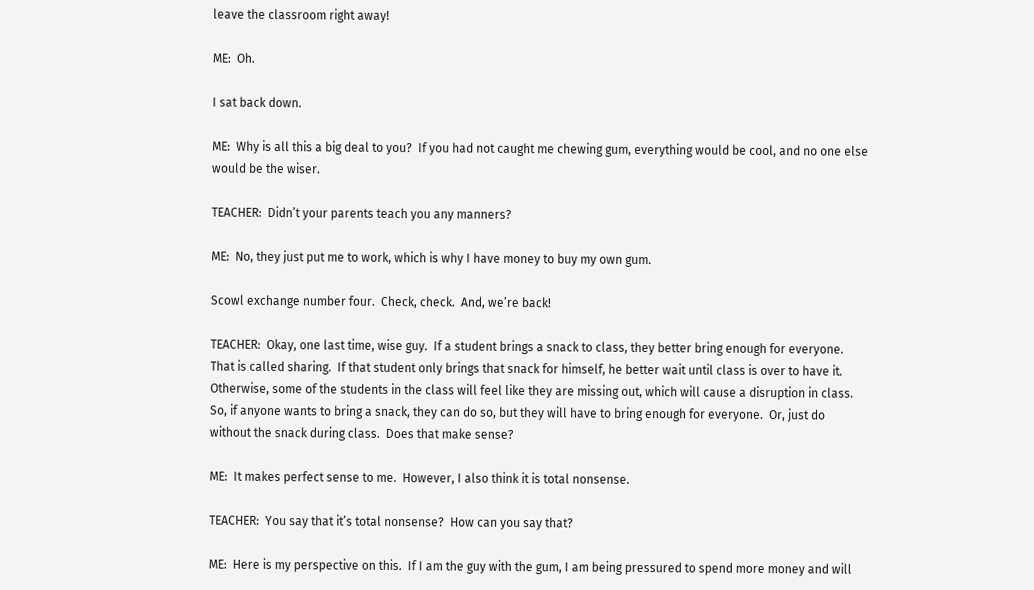leave the classroom right away!

ME:  Oh.

I sat back down.

ME:  Why is all this a big deal to you?  If you had not caught me chewing gum, everything would be cool, and no one else would be the wiser.

TEACHER:  Didn’t your parents teach you any manners?

ME:  No, they just put me to work, which is why I have money to buy my own gum.

Scowl exchange number four.  Check, check.  And, we’re back!

TEACHER:  Okay, one last time, wise guy.  If a student brings a snack to class, they better bring enough for everyone.  That is called sharing.  If that student only brings that snack for himself, he better wait until class is over to have it.  Otherwise, some of the students in the class will feel like they are missing out, which will cause a disruption in class.  So, if anyone wants to bring a snack, they can do so, but they will have to bring enough for everyone.  Or, just do without the snack during class.  Does that make sense?

ME:  It makes perfect sense to me.  However, I also think it is total nonsense.

TEACHER:  You say that it’s total nonsense?  How can you say that?

ME:  Here is my perspective on this.  If I am the guy with the gum, I am being pressured to spend more money and will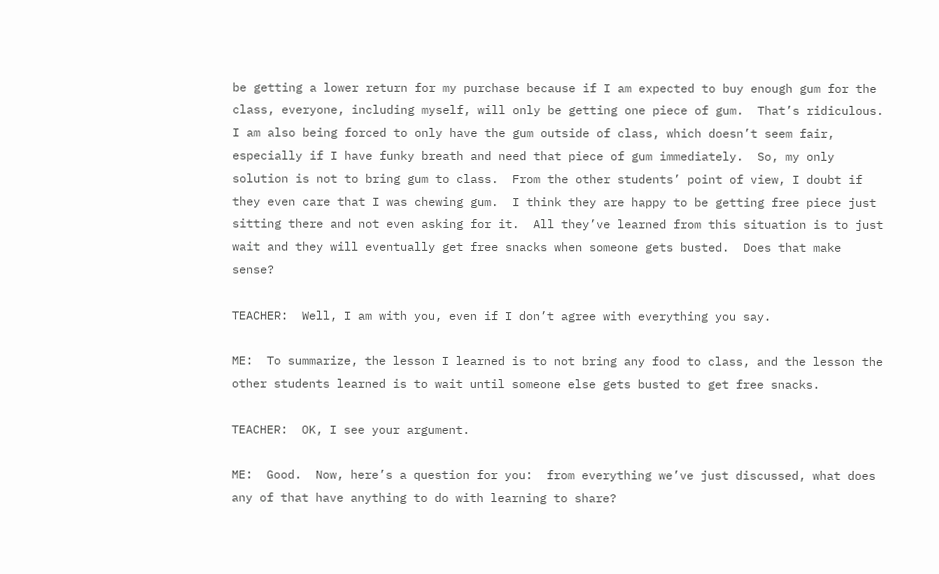be getting a lower return for my purchase because if I am expected to buy enough gum for the class, everyone, including myself, will only be getting one piece of gum.  That’s ridiculous. I am also being forced to only have the gum outside of class, which doesn’t seem fair, especially if I have funky breath and need that piece of gum immediately.  So, my only solution is not to bring gum to class.  From the other students’ point of view, I doubt if they even care that I was chewing gum.  I think they are happy to be getting free piece just sitting there and not even asking for it.  All they’ve learned from this situation is to just wait and they will eventually get free snacks when someone gets busted.  Does that make sense?

TEACHER:  Well, I am with you, even if I don’t agree with everything you say.

ME:  To summarize, the lesson I learned is to not bring any food to class, and the lesson the other students learned is to wait until someone else gets busted to get free snacks.

TEACHER:  OK, I see your argument.

ME:  Good.  Now, here’s a question for you:  from everything we’ve just discussed, what does any of that have anything to do with learning to share?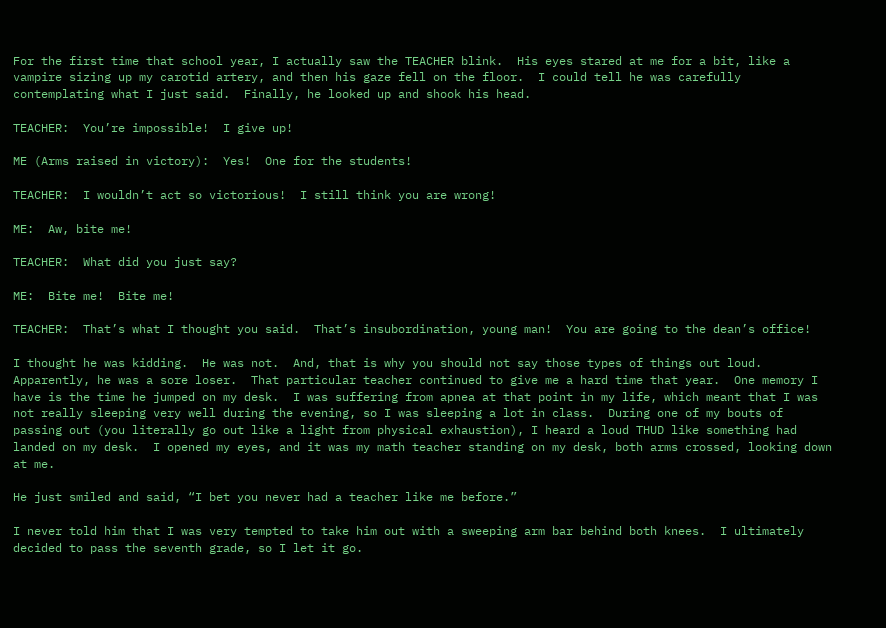For the first time that school year, I actually saw the TEACHER blink.  His eyes stared at me for a bit, like a vampire sizing up my carotid artery, and then his gaze fell on the floor.  I could tell he was carefully contemplating what I just said.  Finally, he looked up and shook his head.

TEACHER:  You’re impossible!  I give up!

ME (Arms raised in victory):  Yes!  One for the students!

TEACHER:  I wouldn’t act so victorious!  I still think you are wrong!

ME:  Aw, bite me!

TEACHER:  What did you just say?

ME:  Bite me!  Bite me!

TEACHER:  That’s what I thought you said.  That’s insubordination, young man!  You are going to the dean’s office!

I thought he was kidding.  He was not.  And, that is why you should not say those types of things out loud.  Apparently, he was a sore loser.  That particular teacher continued to give me a hard time that year.  One memory I have is the time he jumped on my desk.  I was suffering from apnea at that point in my life, which meant that I was not really sleeping very well during the evening, so I was sleeping a lot in class.  During one of my bouts of passing out (you literally go out like a light from physical exhaustion), I heard a loud THUD like something had landed on my desk.  I opened my eyes, and it was my math teacher standing on my desk, both arms crossed, looking down at me.

He just smiled and said, “I bet you never had a teacher like me before.”

I never told him that I was very tempted to take him out with a sweeping arm bar behind both knees.  I ultimately decided to pass the seventh grade, so I let it go.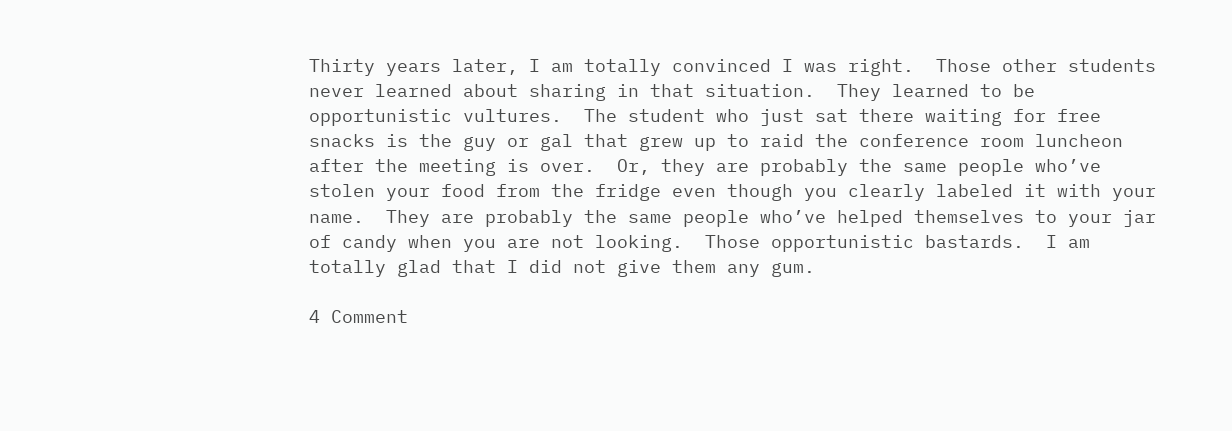Thirty years later, I am totally convinced I was right.  Those other students never learned about sharing in that situation.  They learned to be opportunistic vultures.  The student who just sat there waiting for free snacks is the guy or gal that grew up to raid the conference room luncheon after the meeting is over.  Or, they are probably the same people who’ve stolen your food from the fridge even though you clearly labeled it with your name.  They are probably the same people who’ve helped themselves to your jar of candy when you are not looking.  Those opportunistic bastards.  I am totally glad that I did not give them any gum.

4 Comment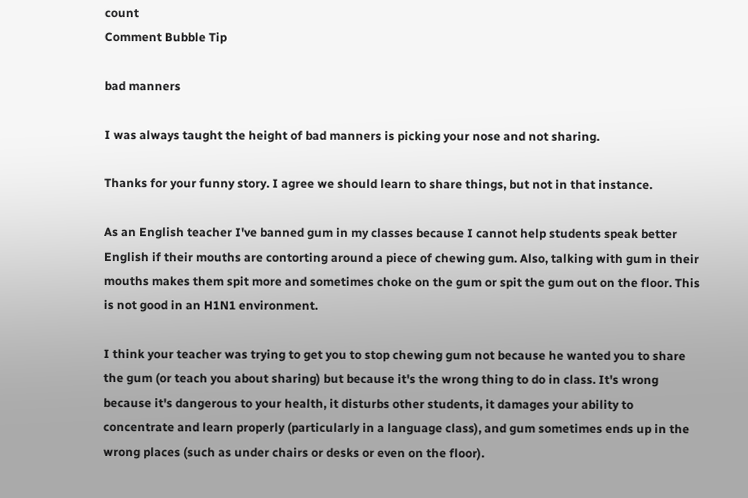count
Comment Bubble Tip

bad manners

I was always taught the height of bad manners is picking your nose and not sharing.

Thanks for your funny story. I agree we should learn to share things, but not in that instance.

As an English teacher I've banned gum in my classes because I cannot help students speak better English if their mouths are contorting around a piece of chewing gum. Also, talking with gum in their mouths makes them spit more and sometimes choke on the gum or spit the gum out on the floor. This is not good in an H1N1 environment.

I think your teacher was trying to get you to stop chewing gum not because he wanted you to share the gum (or teach you about sharing) but because it's the wrong thing to do in class. It's wrong because it's dangerous to your health, it disturbs other students, it damages your ability to concentrate and learn properly (particularly in a language class), and gum sometimes ends up in the wrong places (such as under chairs or desks or even on the floor).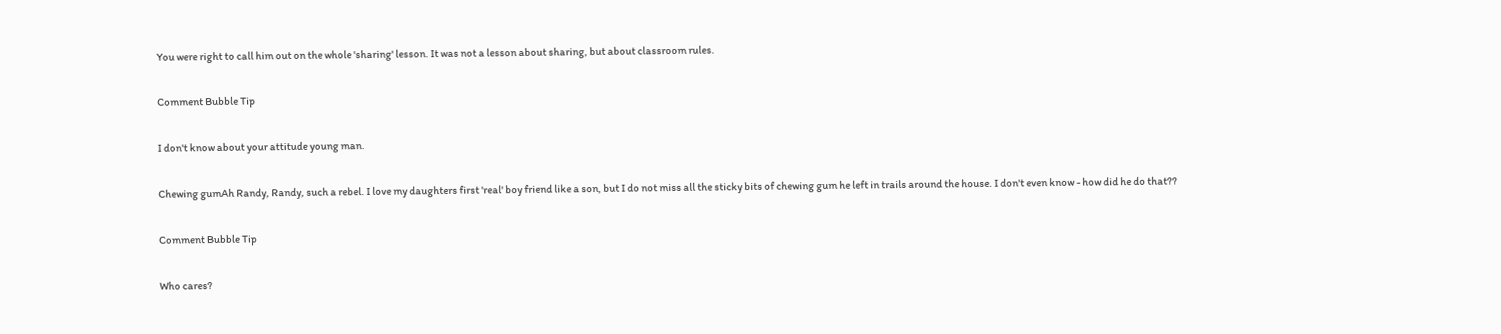You were right to call him out on the whole 'sharing' lesson. It was not a lesson about sharing, but about classroom rules.

Comment Bubble Tip

I don't know about your attitude young man.

Chewing gumAh Randy, Randy, such a rebel. I love my daughters first 'real' boy friend like a son, but I do not miss all the sticky bits of chewing gum he left in trails around the house. I don't even know - how did he do that??

Comment Bubble Tip

Who cares?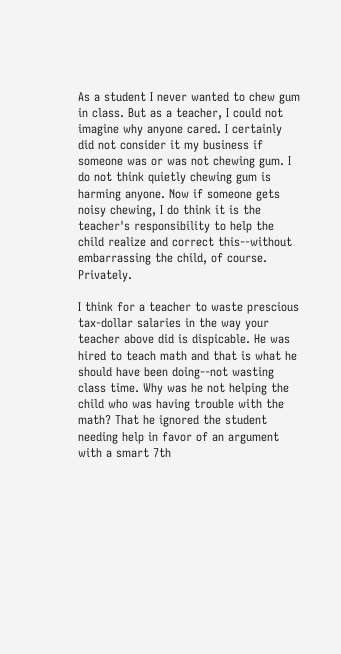As a student I never wanted to chew gum in class. But as a teacher, I could not imagine why anyone cared. I certainly did not consider it my business if someone was or was not chewing gum. I do not think quietly chewing gum is harming anyone. Now if someone gets noisy chewing, I do think it is the teacher's responsibility to help the child realize and correct this--without embarrassing the child, of course. Privately.

I think for a teacher to waste prescious tax-dollar salaries in the way your teacher above did is dispicable. He was hired to teach math and that is what he should have been doing--not wasting class time. Why was he not helping the child who was having trouble with the math? That he ignored the student needing help in favor of an argument with a smart 7th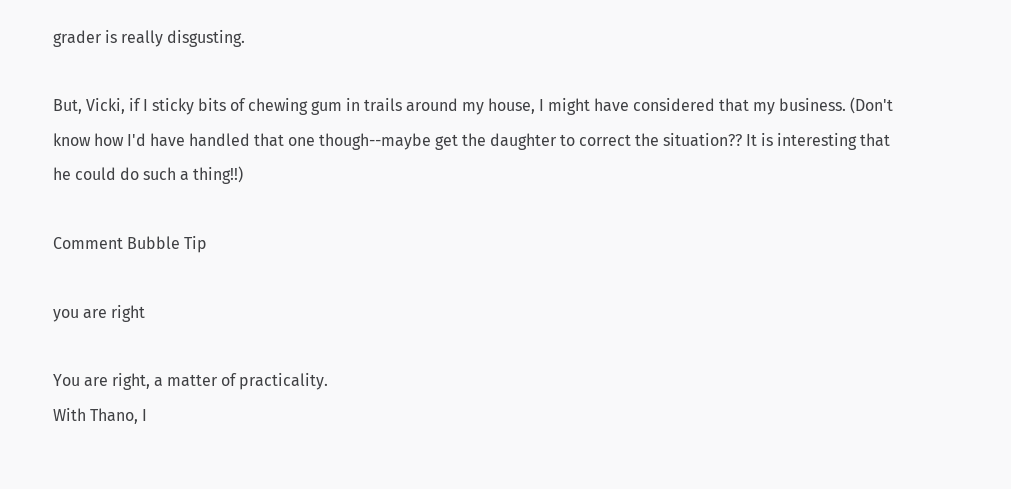grader is really disgusting.

But, Vicki, if I sticky bits of chewing gum in trails around my house, I might have considered that my business. (Don't know how I'd have handled that one though--maybe get the daughter to correct the situation?? It is interesting that he could do such a thing!!)

Comment Bubble Tip

you are right

You are right, a matter of practicality.
With Thano, I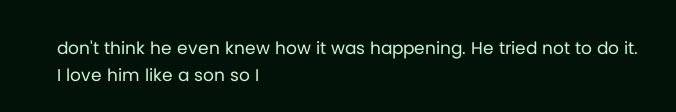don't think he even knew how it was happening. He tried not to do it.
I love him like a son so I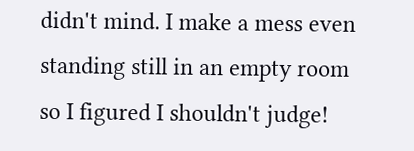didn't mind. I make a mess even standing still in an empty room so I figured I shouldn't judge!